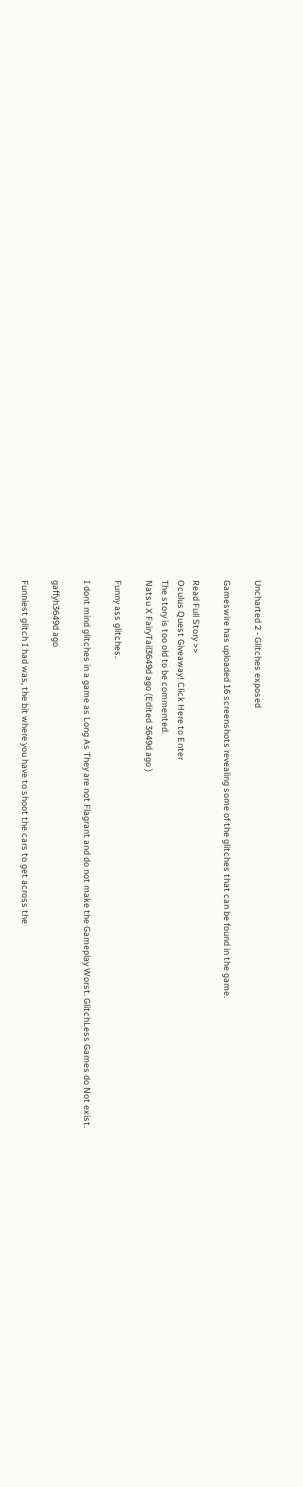Uncharted 2 - Glitches exposed

Gameswire has uploaded 16 screenshots revealing some of the glitches that can be found in the game.

Read Full Story >>
Oculus Quest Giveaway! Click Here to Enter
The story is too old to be commented.
Natsu X FairyTail3649d ago (Edited 3649d ago )

Funny ass glitches.

I dont mind glitches in a game as Long As They are not Flagrant and do not make the Gameplay Worst. GlitchLess Games do Not exist.

gaffyh3649d ago

Funniest glitch I had was, the bit where you have to shoot the cars to get across the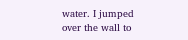water. I jumped over the wall to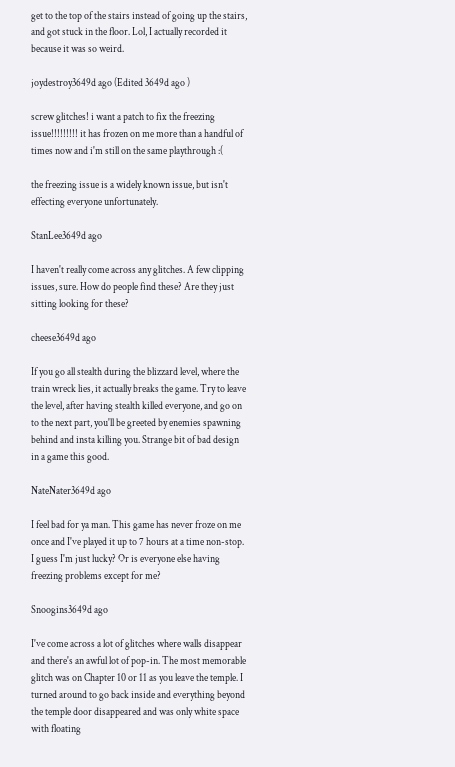get to the top of the stairs instead of going up the stairs, and got stuck in the floor. Lol, I actually recorded it because it was so weird.

joydestroy3649d ago (Edited 3649d ago )

screw glitches! i want a patch to fix the freezing issue!!!!!!!!! it has frozen on me more than a handful of times now and i'm still on the same playthrough :(

the freezing issue is a widely known issue, but isn't effecting everyone unfortunately.

StanLee3649d ago

I haven't really come across any glitches. A few clipping issues, sure. How do people find these? Are they just sitting looking for these?

cheese3649d ago

If you go all stealth during the blizzard level, where the train wreck lies, it actually breaks the game. Try to leave the level, after having stealth killed everyone, and go on to the next part, you'll be greeted by enemies spawning behind and insta killing you. Strange bit of bad design in a game this good.

NateNater3649d ago

I feel bad for ya man. This game has never froze on me once and I've played it up to 7 hours at a time non-stop. I guess I'm just lucky? Or is everyone else having freezing problems except for me?

Snoogins3649d ago

I've come across a lot of glitches where walls disappear and there's an awful lot of pop-in. The most memorable glitch was on Chapter 10 or 11 as you leave the temple. I turned around to go back inside and everything beyond the temple door disappeared and was only white space with floating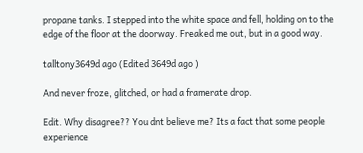propane tanks. I stepped into the white space and fell, holding on to the edge of the floor at the doorway. Freaked me out, but in a good way.

talltony3649d ago (Edited 3649d ago )

And never froze, glitched, or had a framerate drop.

Edit. Why disagree?? You dnt believe me? Its a fact that some people experience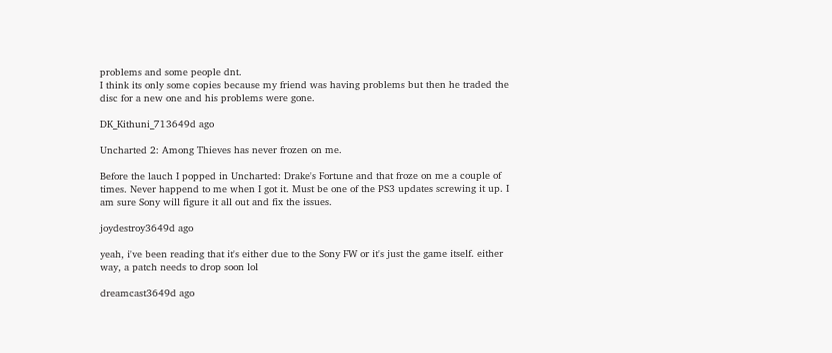problems and some people dnt.
I think its only some copies because my friend was having problems but then he traded the disc for a new one and his problems were gone.

DK_Kithuni_713649d ago

Uncharted 2: Among Thieves has never frozen on me.

Before the lauch I popped in Uncharted: Drake's Fortune and that froze on me a couple of times. Never happend to me when I got it. Must be one of the PS3 updates screwing it up. I am sure Sony will figure it all out and fix the issues.

joydestroy3649d ago

yeah, i've been reading that it's either due to the Sony FW or it's just the game itself. either way, a patch needs to drop soon lol

dreamcast3649d ago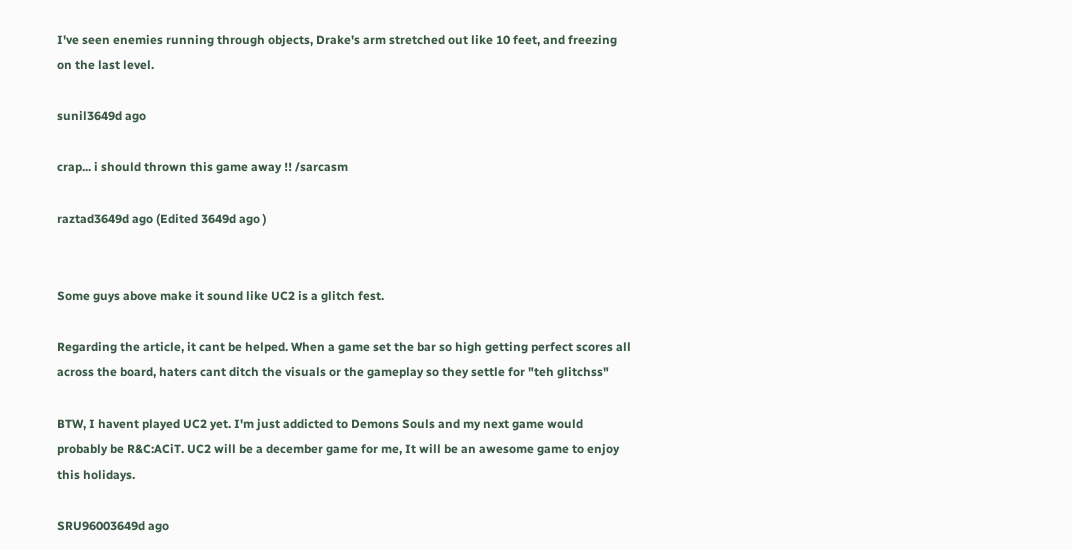I've seen enemies running through objects, Drake's arm stretched out like 10 feet, and freezing on the last level.

sunil3649d ago

crap... i should thrown this game away !! /sarcasm

raztad3649d ago (Edited 3649d ago )


Some guys above make it sound like UC2 is a glitch fest.

Regarding the article, it cant be helped. When a game set the bar so high getting perfect scores all across the board, haters cant ditch the visuals or the gameplay so they settle for "teh glitchss"

BTW, I havent played UC2 yet. I'm just addicted to Demons Souls and my next game would probably be R&C:ACiT. UC2 will be a december game for me, It will be an awesome game to enjoy this holidays.

SRU96003649d ago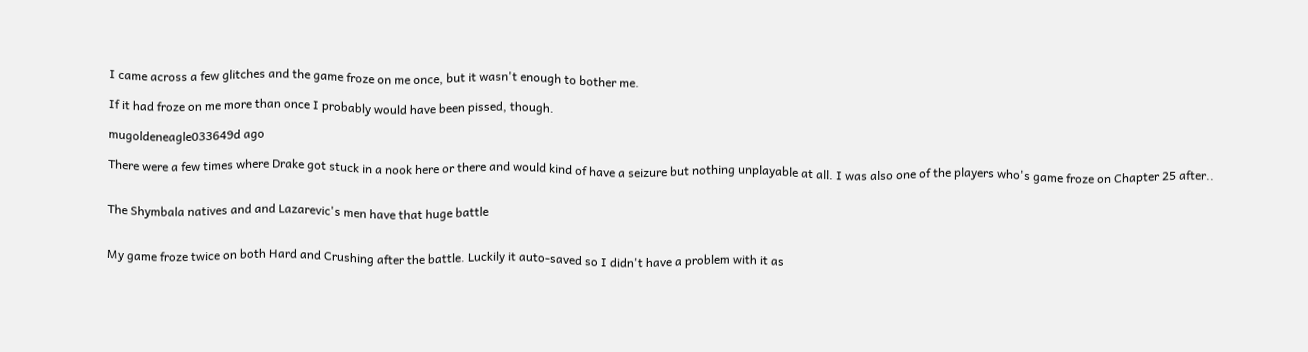I came across a few glitches and the game froze on me once, but it wasn't enough to bother me.

If it had froze on me more than once I probably would have been pissed, though.

mugoldeneagle033649d ago

There were a few times where Drake got stuck in a nook here or there and would kind of have a seizure but nothing unplayable at all. I was also one of the players who's game froze on Chapter 25 after..


The Shymbala natives and and Lazarevic's men have that huge battle


My game froze twice on both Hard and Crushing after the battle. Luckily it auto-saved so I didn't have a problem with it as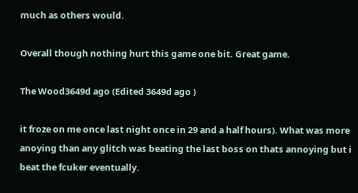much as others would.

Overall though nothing hurt this game one bit. Great game.

The Wood3649d ago (Edited 3649d ago )

it froze on me once last night once in 29 and a half hours). What was more anoying than any glitch was beating the last boss on thats annoying but i beat the fcuker eventually.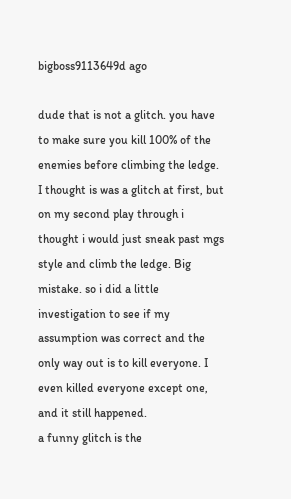bigboss9113649d ago

dude that is not a glitch. you have to make sure you kill 100% of the enemies before climbing the ledge. I thought is was a glitch at first, but on my second play through i thought i would just sneak past mgs style and climb the ledge. Big mistake. so i did a little investigation to see if my assumption was correct and the only way out is to kill everyone. I even killed everyone except one, and it still happened.
a funny glitch is the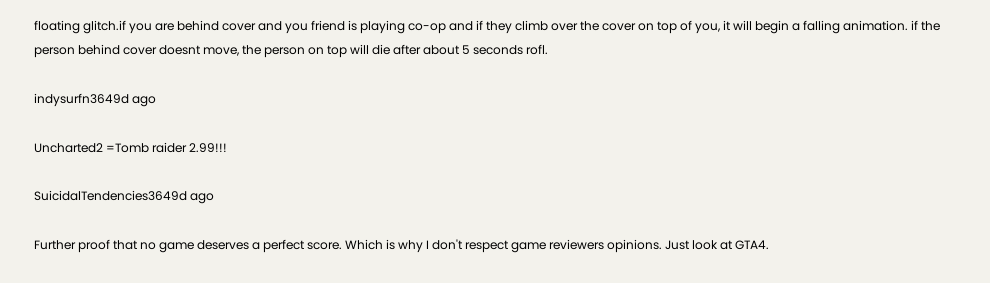floating glitch.if you are behind cover and you friend is playing co-op and if they climb over the cover on top of you, it will begin a falling animation. if the person behind cover doesnt move, the person on top will die after about 5 seconds rofl.

indysurfn3649d ago

Uncharted2 =Tomb raider 2.99!!!

SuicidalTendencies3649d ago

Further proof that no game deserves a perfect score. Which is why I don't respect game reviewers opinions. Just look at GTA4.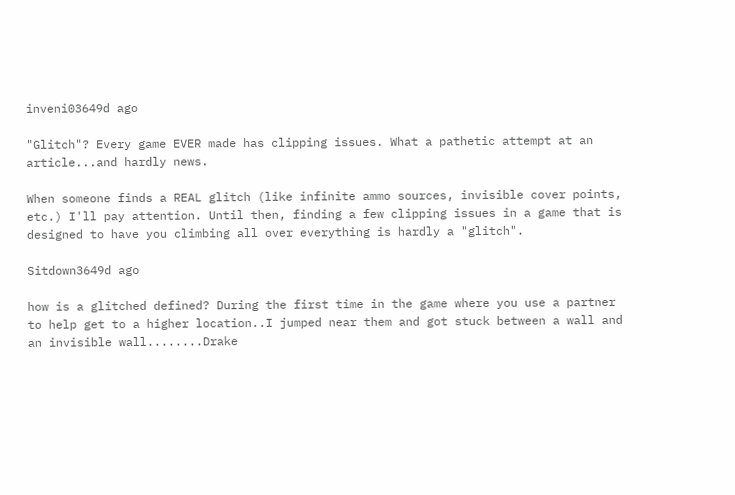inveni03649d ago

"Glitch"? Every game EVER made has clipping issues. What a pathetic attempt at an article...and hardly news.

When someone finds a REAL glitch (like infinite ammo sources, invisible cover points, etc.) I'll pay attention. Until then, finding a few clipping issues in a game that is designed to have you climbing all over everything is hardly a "glitch".

Sitdown3649d ago

how is a glitched defined? During the first time in the game where you use a partner to help get to a higher location..I jumped near them and got stuck between a wall and an invisible wall........Drake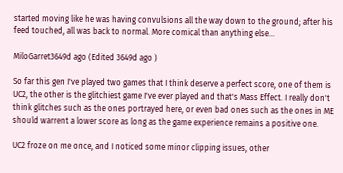started moving like he was having convulsions all the way down to the ground; after his feed touched, all was back to normal. More comical than anything else...

MiloGarret3649d ago (Edited 3649d ago )

So far this gen I've played two games that I think deserve a perfect score, one of them is UC2, the other is the glitchiest game I've ever played and that's Mass Effect. I really don't think glitches such as the ones portrayed here, or even bad ones such as the ones in ME should warrent a lower score as long as the game experience remains a positive one.

UC2 froze on me once, and I noticed some minor clipping issues, other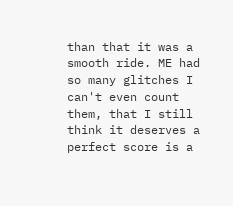than that it was a smooth ride. ME had so many glitches I can't even count them, that I still think it deserves a perfect score is a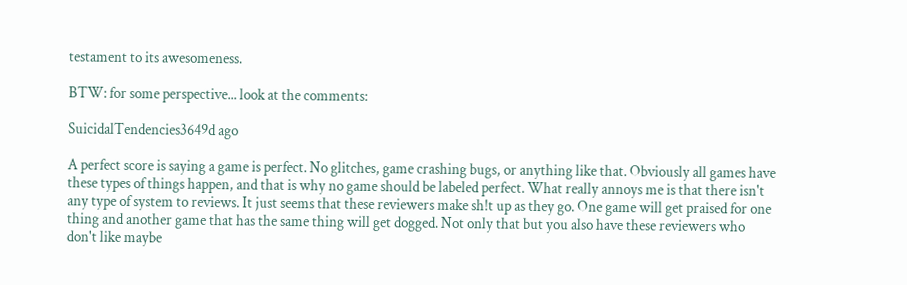testament to its awesomeness.

BTW: for some perspective... look at the comments:

SuicidalTendencies3649d ago

A perfect score is saying a game is perfect. No glitches, game crashing bugs, or anything like that. Obviously all games have these types of things happen, and that is why no game should be labeled perfect. What really annoys me is that there isn't any type of system to reviews. It just seems that these reviewers make sh!t up as they go. One game will get praised for one thing and another game that has the same thing will get dogged. Not only that but you also have these reviewers who don't like maybe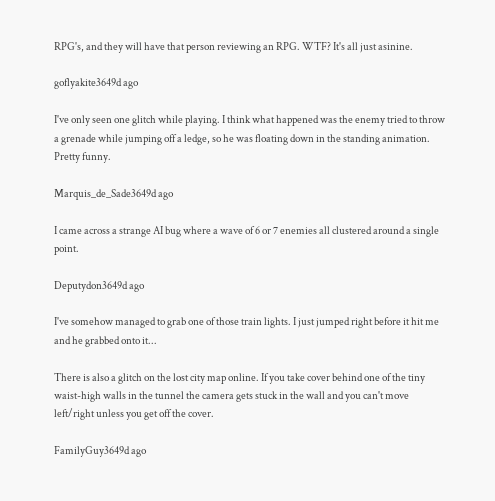RPG's, and they will have that person reviewing an RPG. WTF? It's all just asinine.

goflyakite3649d ago

I've only seen one glitch while playing. I think what happened was the enemy tried to throw a grenade while jumping off a ledge, so he was floating down in the standing animation. Pretty funny.

Marquis_de_Sade3649d ago

I came across a strange AI bug where a wave of 6 or 7 enemies all clustered around a single point.

Deputydon3649d ago

I've somehow managed to grab one of those train lights. I just jumped right before it hit me and he grabbed onto it...

There is also a glitch on the lost city map online. If you take cover behind one of the tiny waist-high walls in the tunnel the camera gets stuck in the wall and you can't move left/right unless you get off the cover.

FamilyGuy3649d ago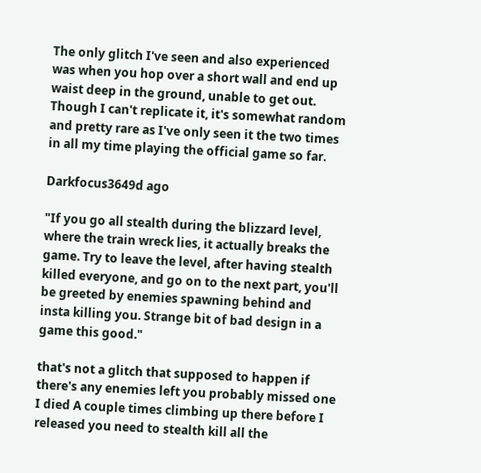The only glitch I've seen and also experienced was when you hop over a short wall and end up waist deep in the ground, unable to get out. Though I can't replicate it, it's somewhat random and pretty rare as I've only seen it the two times in all my time playing the official game so far.

Darkfocus3649d ago

"If you go all stealth during the blizzard level, where the train wreck lies, it actually breaks the game. Try to leave the level, after having stealth killed everyone, and go on to the next part, you'll be greeted by enemies spawning behind and insta killing you. Strange bit of bad design in a game this good."

that's not a glitch that supposed to happen if there's any enemies left you probably missed one I died A couple times climbing up there before I released you need to stealth kill all the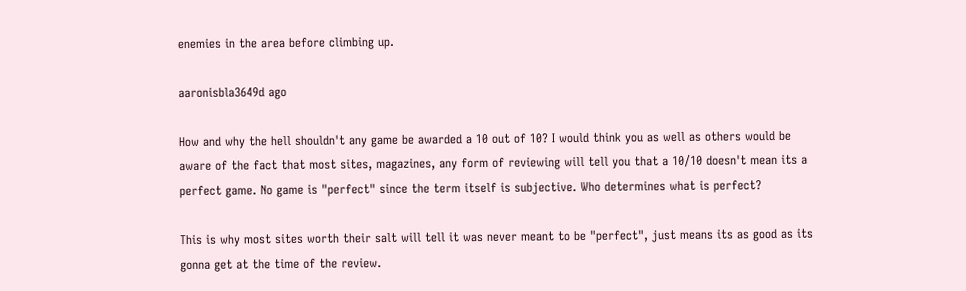enemies in the area before climbing up.

aaronisbla3649d ago

How and why the hell shouldn't any game be awarded a 10 out of 10? I would think you as well as others would be aware of the fact that most sites, magazines, any form of reviewing will tell you that a 10/10 doesn't mean its a perfect game. No game is "perfect" since the term itself is subjective. Who determines what is perfect?

This is why most sites worth their salt will tell it was never meant to be "perfect", just means its as good as its gonna get at the time of the review.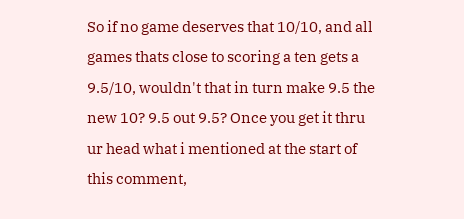So if no game deserves that 10/10, and all games thats close to scoring a ten gets a 9.5/10, wouldn't that in turn make 9.5 the new 10? 9.5 out 9.5? Once you get it thru ur head what i mentioned at the start of this comment,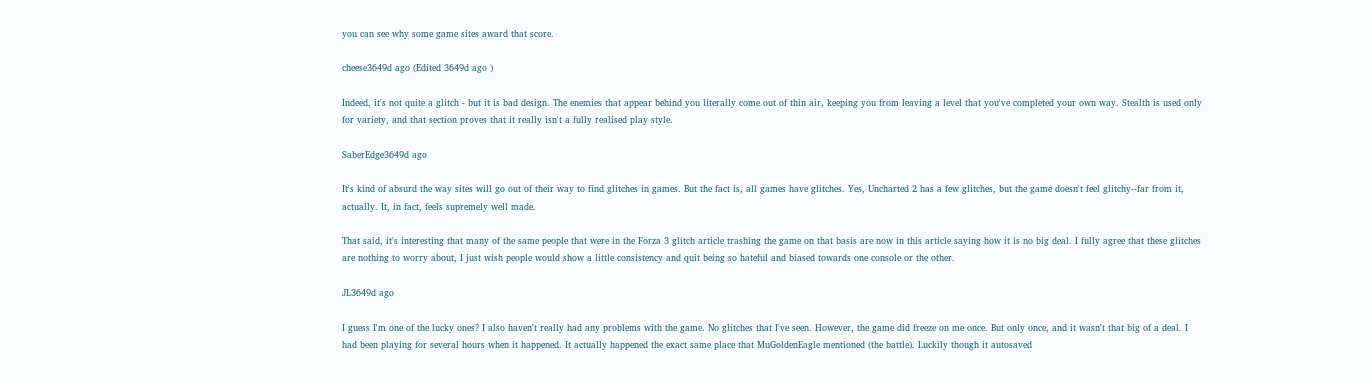you can see why some game sites award that score.

cheese3649d ago (Edited 3649d ago )

Indeed, it's not quite a glitch - but it is bad design. The enemies that appear behind you literally come out of thin air, keeping you from leaving a level that you've completed your own way. Stealth is used only for variety, and that section proves that it really isn't a fully realised play style.

SaberEdge3649d ago

It's kind of absurd the way sites will go out of their way to find glitches in games. But the fact is, all games have glitches. Yes, Uncharted 2 has a few glitches, but the game doesn't feel glitchy--far from it, actually. It, in fact, feels supremely well made.

That said, it's interesting that many of the same people that were in the Forza 3 glitch article trashing the game on that basis are now in this article saying how it is no big deal. I fully agree that these glitches are nothing to worry about, I just wish people would show a little consistency and quit being so hateful and biased towards one console or the other.

JL3649d ago

I guess I'm one of the lucky ones? I also haven't really had any problems with the game. No glitches that I've seen. However, the game did freeze on me once. But only once, and it wasn't that big of a deal. I had been playing for several hours when it happened. It actually happened the exact same place that MuGoldenEagle mentioned (the battle). Luckily though it autosaved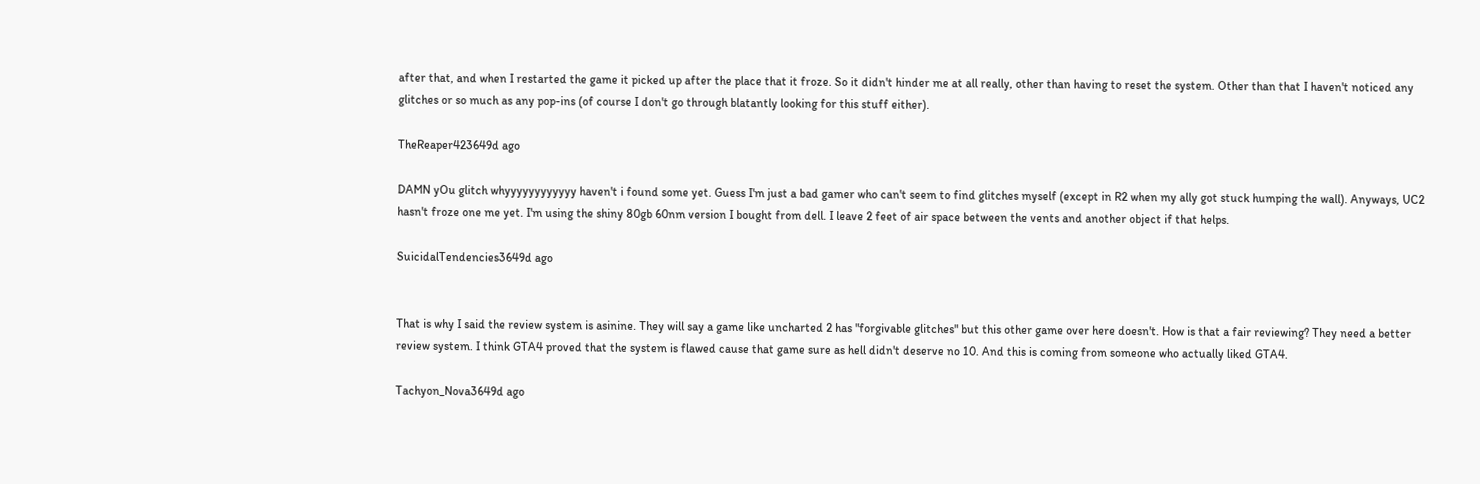after that, and when I restarted the game it picked up after the place that it froze. So it didn't hinder me at all really, other than having to reset the system. Other than that I haven't noticed any glitches or so much as any pop-ins (of course I don't go through blatantly looking for this stuff either).

TheReaper423649d ago

DAMN yOu glitch whyyyyyyyyyyyy haven't i found some yet. Guess I'm just a bad gamer who can't seem to find glitches myself (except in R2 when my ally got stuck humping the wall). Anyways, UC2 hasn't froze one me yet. I'm using the shiny 80gb 60nm version I bought from dell. I leave 2 feet of air space between the vents and another object if that helps.

SuicidalTendencies3649d ago


That is why I said the review system is asinine. They will say a game like uncharted 2 has "forgivable glitches" but this other game over here doesn't. How is that a fair reviewing? They need a better review system. I think GTA4 proved that the system is flawed cause that game sure as hell didn't deserve no 10. And this is coming from someone who actually liked GTA4.

Tachyon_Nova3649d ago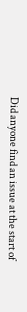Did anyone find an issue at the start of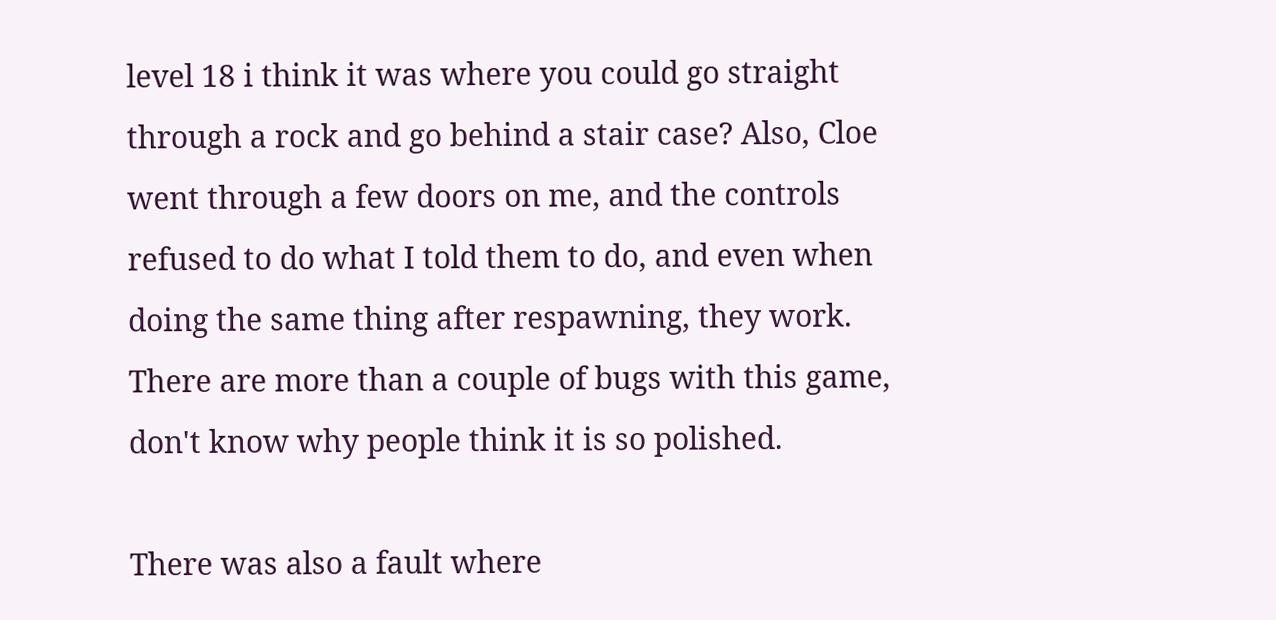level 18 i think it was where you could go straight through a rock and go behind a stair case? Also, Cloe went through a few doors on me, and the controls refused to do what I told them to do, and even when doing the same thing after respawning, they work. There are more than a couple of bugs with this game, don't know why people think it is so polished.

There was also a fault where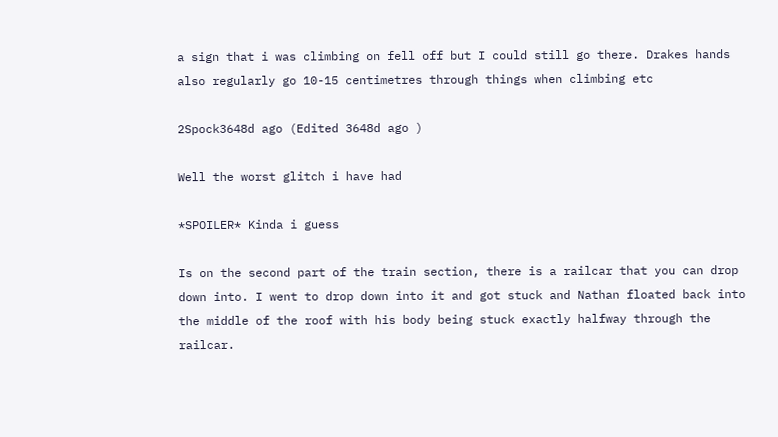a sign that i was climbing on fell off but I could still go there. Drakes hands also regularly go 10-15 centimetres through things when climbing etc

2Spock3648d ago (Edited 3648d ago )

Well the worst glitch i have had

*SPOILER* Kinda i guess

Is on the second part of the train section, there is a railcar that you can drop down into. I went to drop down into it and got stuck and Nathan floated back into the middle of the roof with his body being stuck exactly halfway through the railcar.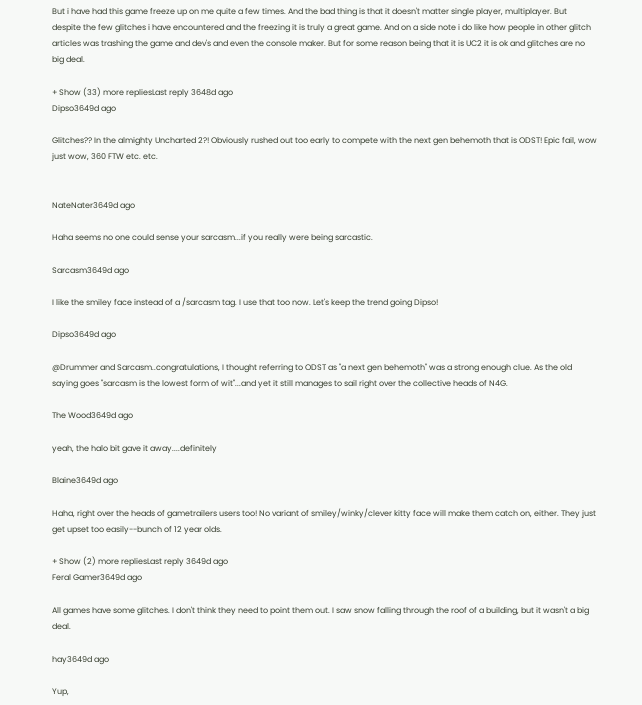But i have had this game freeze up on me quite a few times. And the bad thing is that it doesn't matter single player, multiplayer. But despite the few glitches i have encountered and the freezing it is truly a great game. And on a side note i do like how people in other glitch articles was trashing the game and dev's and even the console maker. But for some reason being that it is UC2 it is ok and glitches are no big deal.

+ Show (33) more repliesLast reply 3648d ago
Dipso3649d ago

Glitches?? In the almighty Uncharted 2?! Obviously rushed out too early to compete with the next gen behemoth that is ODST! Epic fail, wow just wow, 360 FTW etc. etc.


NateNater3649d ago

Haha seems no one could sense your sarcasm...if you really were being sarcastic.

Sarcasm3649d ago

I like the smiley face instead of a /sarcasm tag. I use that too now. Let's keep the trend going Dipso!

Dipso3649d ago

@Drummer and Sarcasm..congratulations, I thought referring to ODST as "a next gen behemoth" was a strong enough clue. As the old saying goes "sarcasm is the lowest form of wit"...and yet it still manages to sail right over the collective heads of N4G.

The Wood3649d ago

yeah, the halo bit gave it away....definitely

Blaine3649d ago

Haha, right over the heads of gametrailers users too! No variant of smiley/winky/clever kitty face will make them catch on, either. They just get upset too easily--bunch of 12 year olds.

+ Show (2) more repliesLast reply 3649d ago
Feral Gamer3649d ago

All games have some glitches. I don't think they need to point them out. I saw snow falling through the roof of a building, but it wasn't a big deal.

hay3649d ago

Yup,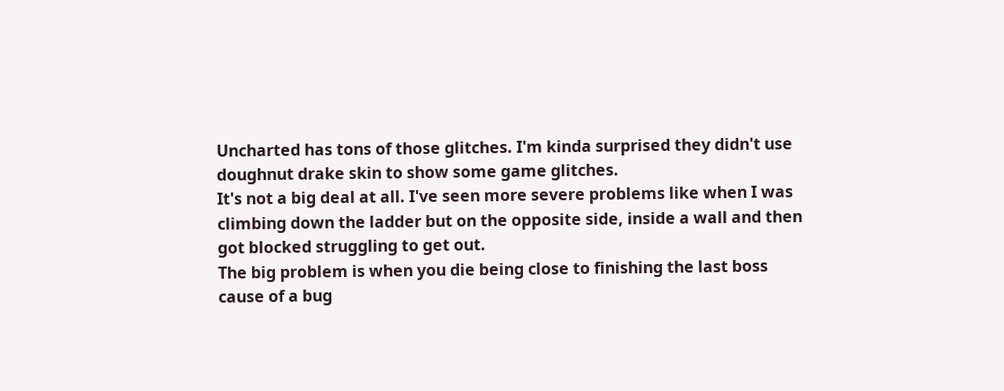Uncharted has tons of those glitches. I'm kinda surprised they didn't use doughnut drake skin to show some game glitches.
It's not a big deal at all. I've seen more severe problems like when I was climbing down the ladder but on the opposite side, inside a wall and then got blocked struggling to get out.
The big problem is when you die being close to finishing the last boss cause of a bug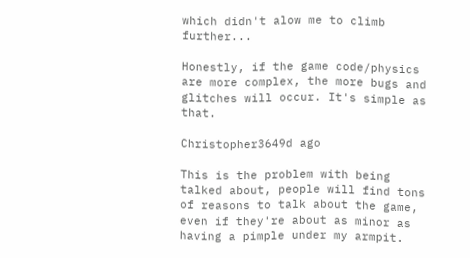which didn't alow me to climb further...

Honestly, if the game code/physics are more complex, the more bugs and glitches will occur. It's simple as that.

Christopher3649d ago

This is the problem with being talked about, people will find tons of reasons to talk about the game, even if they're about as minor as having a pimple under my armpit.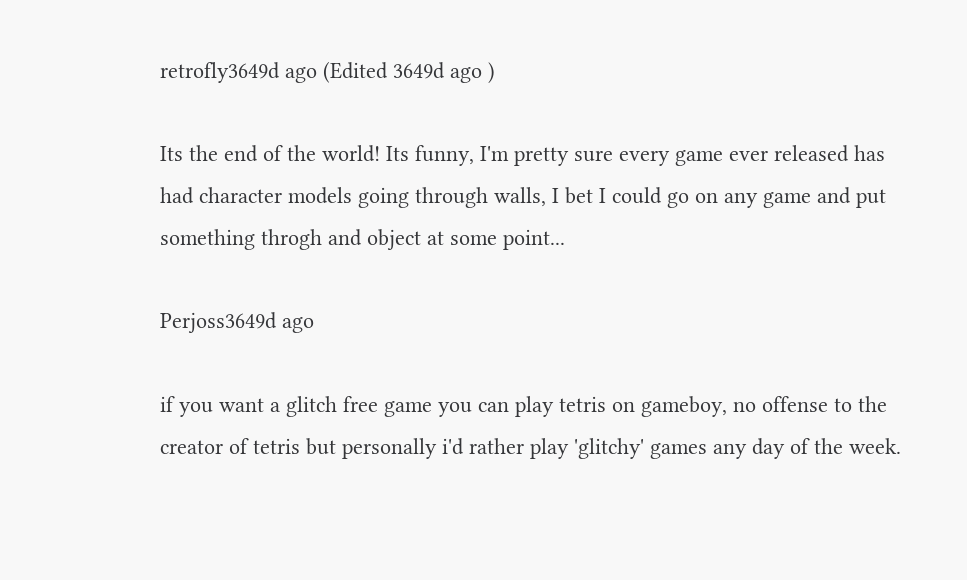retrofly3649d ago (Edited 3649d ago )

Its the end of the world! Its funny, I'm pretty sure every game ever released has had character models going through walls, I bet I could go on any game and put something throgh and object at some point...

Perjoss3649d ago

if you want a glitch free game you can play tetris on gameboy, no offense to the creator of tetris but personally i'd rather play 'glitchy' games any day of the week.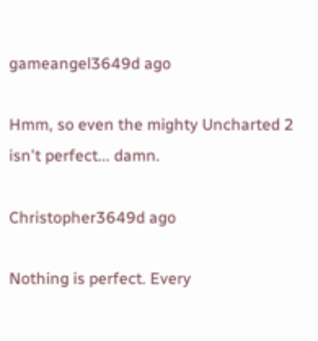gameangel3649d ago

Hmm, so even the mighty Uncharted 2 isn't perfect... damn.

Christopher3649d ago

Nothing is perfect. Every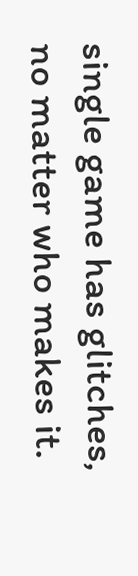single game has glitches, no matter who makes it.